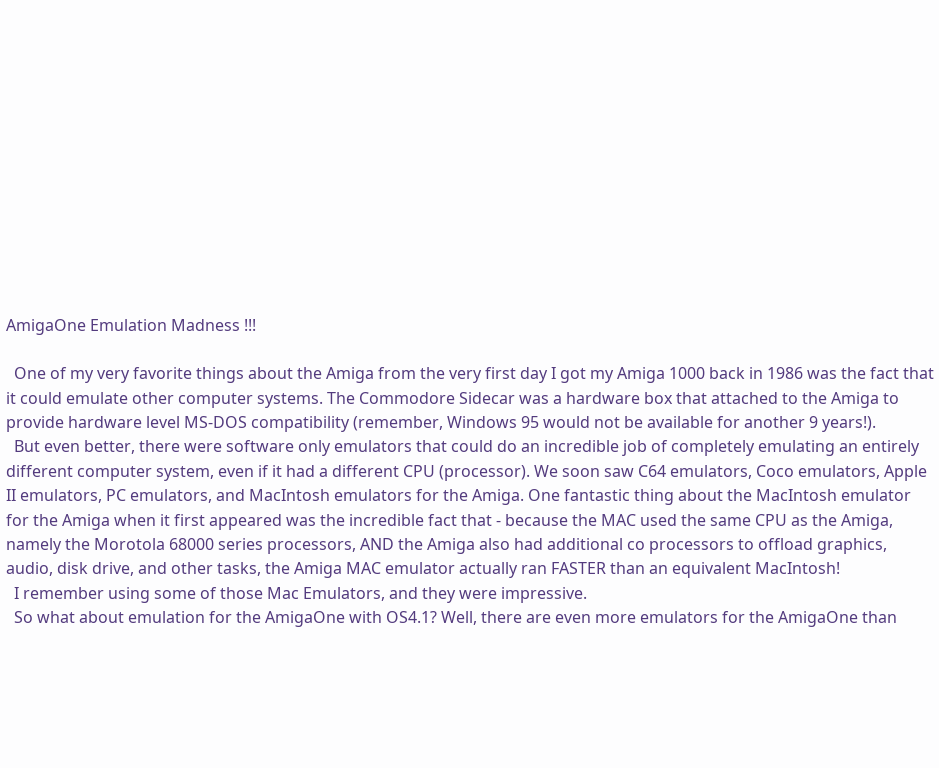AmigaOne Emulation Madness !!!

  One of my very favorite things about the Amiga from the very first day I got my Amiga 1000 back in 1986 was the fact that it could emulate other computer systems. The Commodore Sidecar was a hardware box that attached to the Amiga to provide hardware level MS-DOS compatibility (remember, Windows 95 would not be available for another 9 years!).
  But even better, there were software only emulators that could do an incredible job of completely emulating an entirely different computer system, even if it had a different CPU (processor). We soon saw C64 emulators, Coco emulators, Apple II emulators, PC emulators, and MacIntosh emulators for the Amiga. One fantastic thing about the MacIntosh emulator for the Amiga when it first appeared was the incredible fact that - because the MAC used the same CPU as the Amiga, namely the Morotola 68000 series processors, AND the Amiga also had additional co processors to offload graphics, audio, disk drive, and other tasks, the Amiga MAC emulator actually ran FASTER than an equivalent MacIntosh!
  I remember using some of those Mac Emulators, and they were impressive.
  So what about emulation for the AmigaOne with OS4.1? Well, there are even more emulators for the AmigaOne than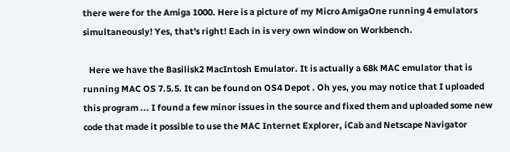there were for the Amiga 1000. Here is a picture of my Micro AmigaOne running 4 emulators simultaneously! Yes, that's right! Each in is very own window on Workbench.

   Here we have the Basilisk2 MacIntosh Emulator. It is actually a 68k MAC emulator that is running MAC OS 7.5.5. It can be found on OS4 Depot . Oh yes, you may notice that I uploaded this program ... I found a few minor issues in the source and fixed them and uploaded some new code that made it possible to use the MAC Internet Explorer, iCab and Netscape Navigator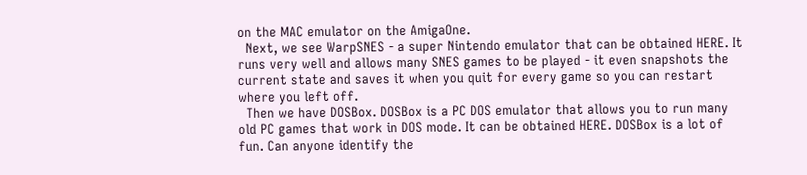on the MAC emulator on the AmigaOne.
  Next, we see WarpSNES - a super Nintendo emulator that can be obtained HERE. It runs very well and allows many SNES games to be played - it even snapshots the current state and saves it when you quit for every game so you can restart where you left off.
  Then we have DOSBox. DOSBox is a PC DOS emulator that allows you to run many old PC games that work in DOS mode. It can be obtained HERE. DOSBox is a lot of fun. Can anyone identify the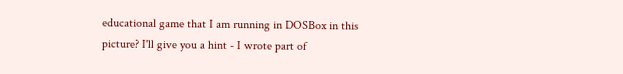educational game that I am running in DOSBox in this picture? I'll give you a hint - I wrote part of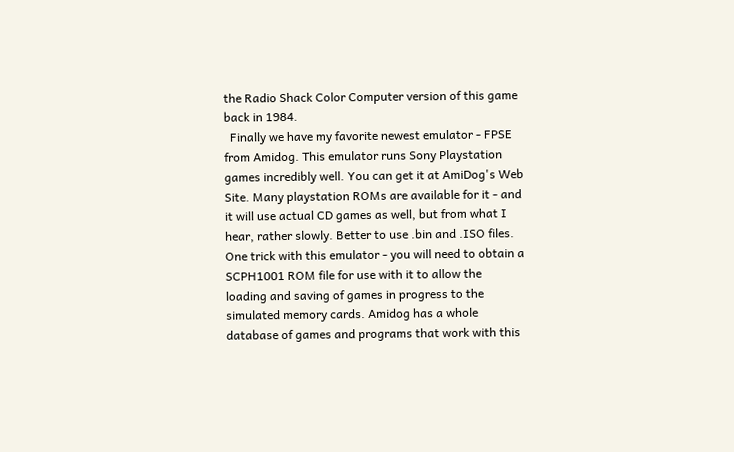the Radio Shack Color Computer version of this game back in 1984.
  Finally we have my favorite newest emulator - FPSE from Amidog. This emulator runs Sony Playstation games incredibly well. You can get it at AmiDog's Web Site. Many playstation ROMs are available for it - and it will use actual CD games as well, but from what I hear, rather slowly. Better to use .bin and .ISO files. One trick with this emulator - you will need to obtain a SCPH1001 ROM file for use with it to allow the loading and saving of games in progress to the simulated memory cards. Amidog has a whole database of games and programs that work with this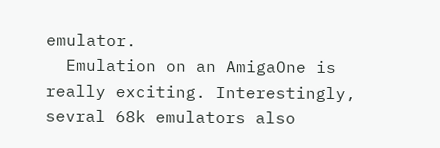emulator.
  Emulation on an AmigaOne is really exciting. Interestingly, sevral 68k emulators also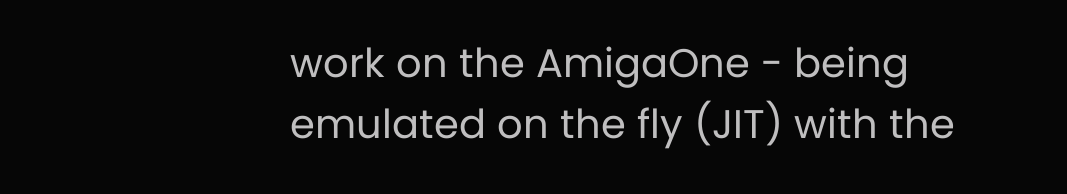work on the AmigaOne - being emulated on the fly (JIT) with the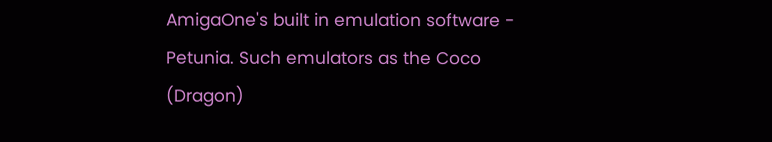AmigaOne's built in emulation software - Petunia. Such emulators as the Coco (Dragon)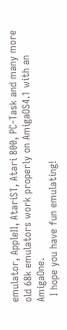emulator, AppleII, AtariST, Atari 800, PC-Task and many more old 68k emulators work properly on AmigaOS4.1 with an AmigaOne.
  I hope you have fun emulating!